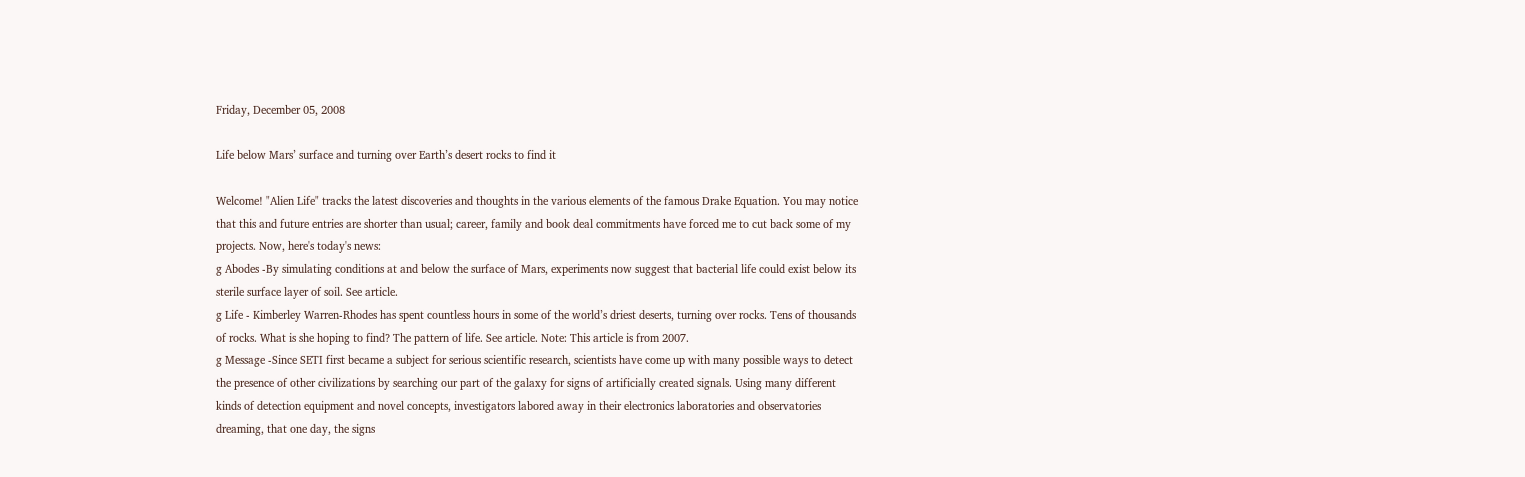Friday, December 05, 2008

Life below Mars’ surface and turning over Earth’s desert rocks to find it

Welcome! "Alien Life" tracks the latest discoveries and thoughts in the various elements of the famous Drake Equation. You may notice that this and future entries are shorter than usual; career, family and book deal commitments have forced me to cut back some of my projects. Now, here's today's news:
g Abodes -By simulating conditions at and below the surface of Mars, experiments now suggest that bacterial life could exist below its sterile surface layer of soil. See article.
g Life - Kimberley Warren-Rhodes has spent countless hours in some of the world’s driest deserts, turning over rocks. Tens of thousands of rocks. What is she hoping to find? The pattern of life. See article. Note: This article is from 2007.
g Message -Since SETI first became a subject for serious scientific research, scientists have come up with many possible ways to detect the presence of other civilizations by searching our part of the galaxy for signs of artificially created signals. Using many different kinds of detection equipment and novel concepts, investigators labored away in their electronics laboratories and observatories dreaming, that one day, the signs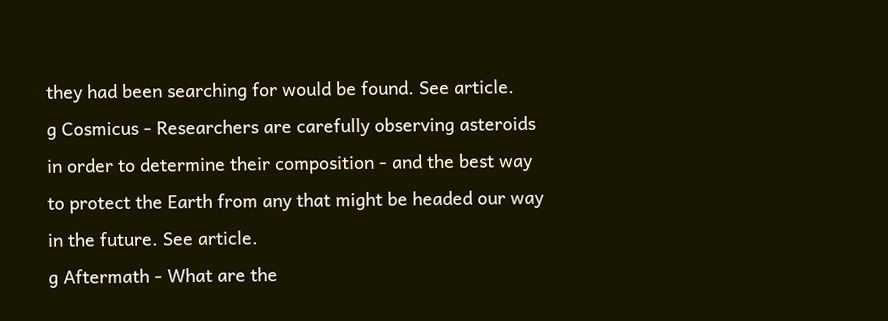they had been searching for would be found. See article.
g Cosmicus - Researchers are carefully observing asteroids in order to determine their composition - and the best way to protect the Earth from any that might be headed our way in the future. See article.
g Aftermath - What are the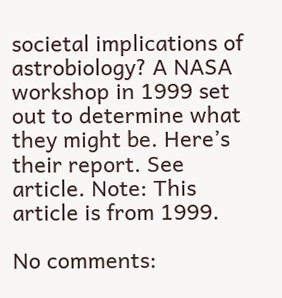societal implications of astrobiology? A NASA workshop in 1999 set out to determine what they might be. Here’s their report. See article. Note: This article is from 1999.

No comments: